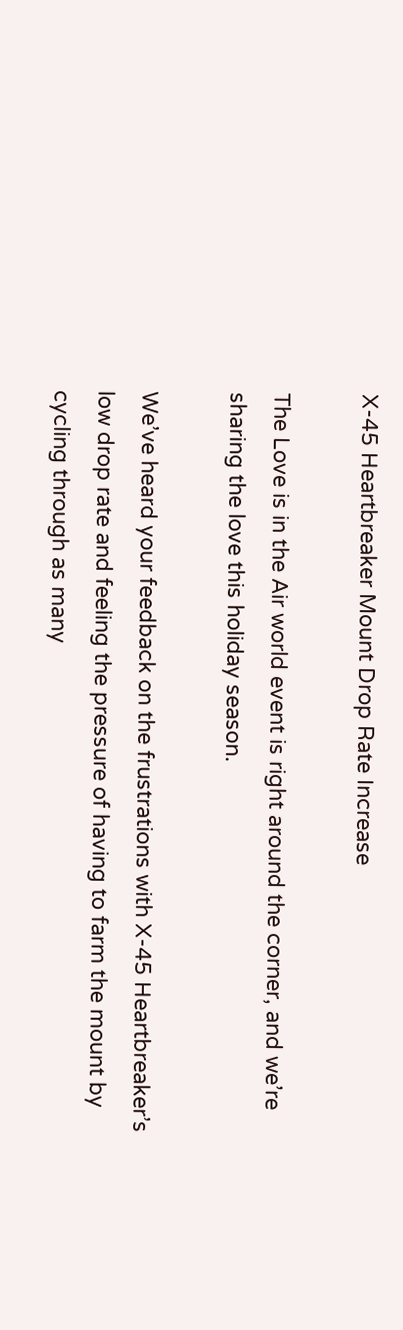X-45 Heartbreaker Mount Drop Rate Increase

The Love is in the Air world event is right around the corner, and we’re sharing the love this holiday season.

We’ve heard your feedback on the frustrations with X-45 Heartbreaker’s low drop rate and feeling the pressure of having to farm the mount by cycling through as many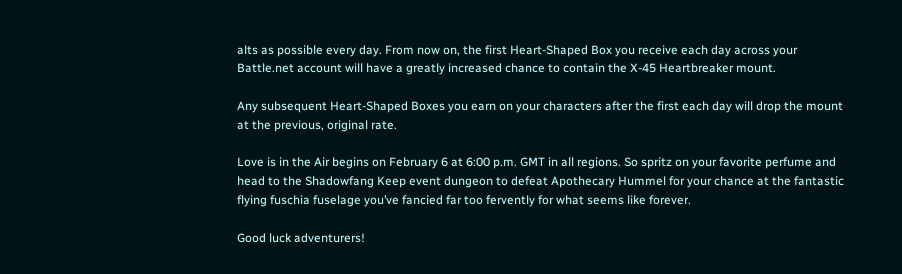alts as possible every day. From now on, the first Heart-Shaped Box you receive each day across your Battle.net account will have a greatly increased chance to contain the X-45 Heartbreaker mount.

Any subsequent Heart-Shaped Boxes you earn on your characters after the first each day will drop the mount at the previous, original rate.

Love is in the Air begins on February 6 at 6:00 p.m. GMT in all regions. So spritz on your favorite perfume and head to the Shadowfang Keep event dungeon to defeat Apothecary Hummel for your chance at the fantastic flying fuschia fuselage you’ve fancied far too fervently for what seems like forever.

Good luck adventurers!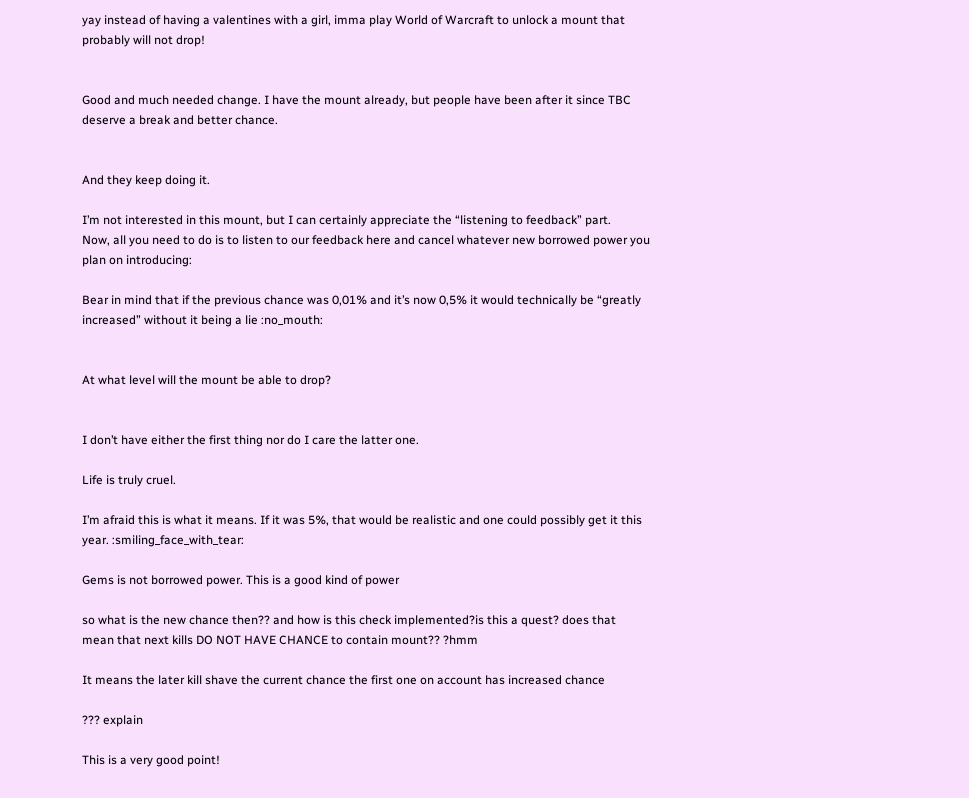yay instead of having a valentines with a girl, imma play World of Warcraft to unlock a mount that probably will not drop!


Good and much needed change. I have the mount already, but people have been after it since TBC deserve a break and better chance.


And they keep doing it.

I’m not interested in this mount, but I can certainly appreciate the “listening to feedback” part.
Now, all you need to do is to listen to our feedback here and cancel whatever new borrowed power you plan on introducing:

Bear in mind that if the previous chance was 0,01% and it’s now 0,5% it would technically be “greatly increased” without it being a lie :no_mouth:


At what level will the mount be able to drop?


I don’t have either the first thing nor do I care the latter one.

Life is truly cruel.

I’m afraid this is what it means. If it was 5%, that would be realistic and one could possibly get it this year. :smiling_face_with_tear:

Gems is not borrowed power. This is a good kind of power

so what is the new chance then?? and how is this check implemented?is this a quest? does that mean that next kills DO NOT HAVE CHANCE to contain mount?? ?hmm

It means the later kill shave the current chance the first one on account has increased chance

??? explain

This is a very good point!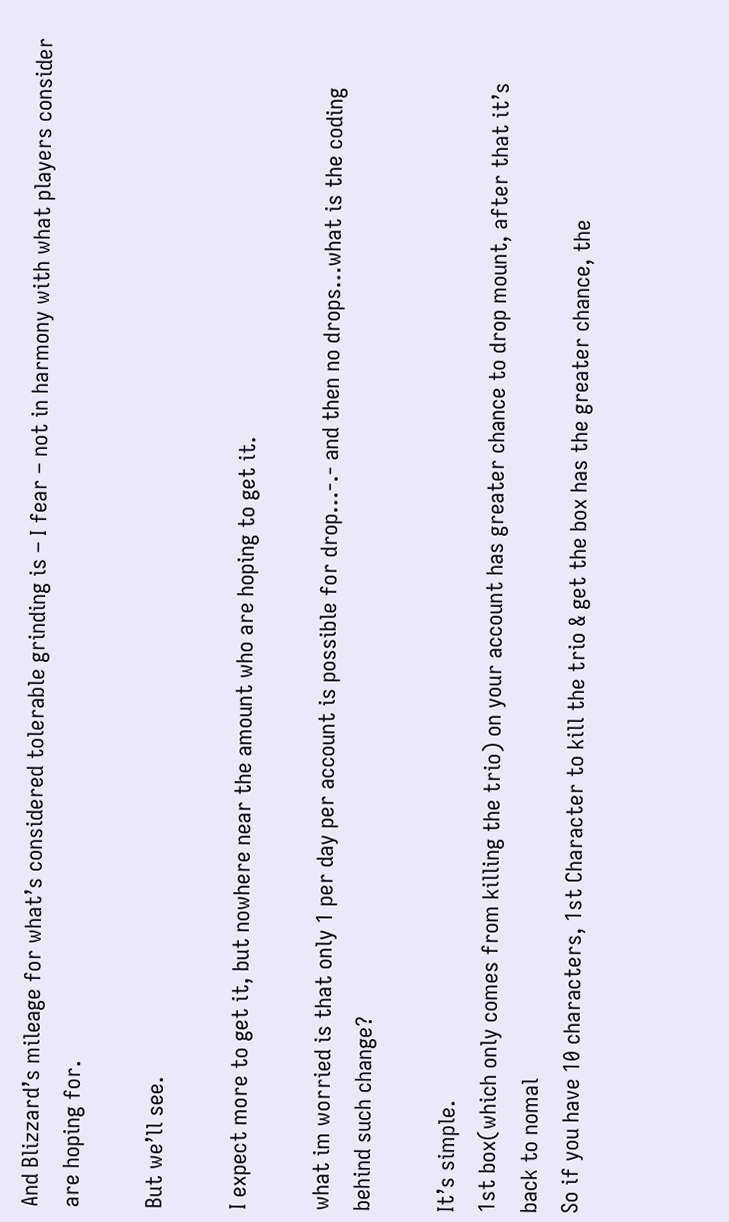And Blizzard’s mileage for what’s considered tolerable grinding is – I fear – not in harmony with what players consider are hoping for.

But we’ll see.

I expect more to get it, but nowhere near the amount who are hoping to get it.

what im worried is that only 1 per day per account is possible for drop…-.- and then no drops…what is the coding behind such change?

It’s simple.
1st box(which only comes from killing the trio) on your account has greater chance to drop mount, after that it’s back to nomal
So if you have 10 characters, 1st Character to kill the trio & get the box has the greater chance, the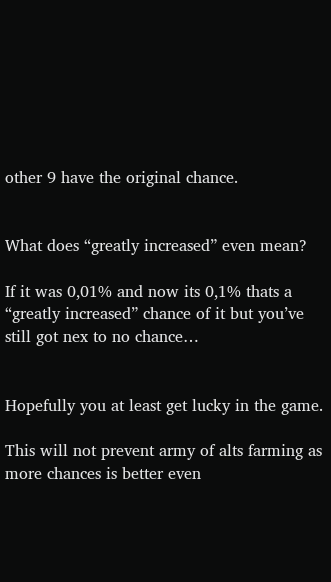other 9 have the original chance.


What does “greatly increased” even mean?

If it was 0,01% and now its 0,1% thats a “greatly increased” chance of it but you’ve still got nex to no chance…


Hopefully you at least get lucky in the game.

This will not prevent army of alts farming as more chances is better even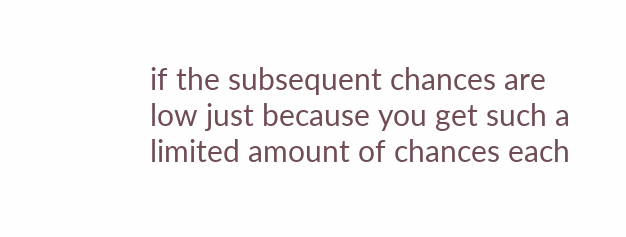if the subsequent chances are low just because you get such a limited amount of chances each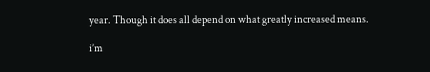year. Though it does all depend on what greatly increased means.

i’m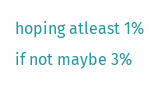hoping atleast 1% if not maybe 3%